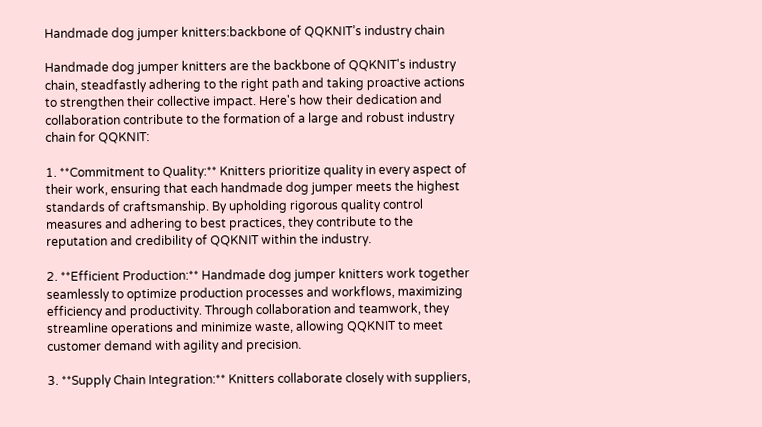Handmade dog jumper knitters:backbone of QQKNIT’s industry chain

Handmade dog jumper knitters are the backbone of QQKNIT's industry chain, steadfastly adhering to the right path and taking proactive actions to strengthen their collective impact. Here's how their dedication and collaboration contribute to the formation of a large and robust industry chain for QQKNIT:

1. **Commitment to Quality:** Knitters prioritize quality in every aspect of their work, ensuring that each handmade dog jumper meets the highest standards of craftsmanship. By upholding rigorous quality control measures and adhering to best practices, they contribute to the reputation and credibility of QQKNIT within the industry.

2. **Efficient Production:** Handmade dog jumper knitters work together seamlessly to optimize production processes and workflows, maximizing efficiency and productivity. Through collaboration and teamwork, they streamline operations and minimize waste, allowing QQKNIT to meet customer demand with agility and precision.

3. **Supply Chain Integration:** Knitters collaborate closely with suppliers,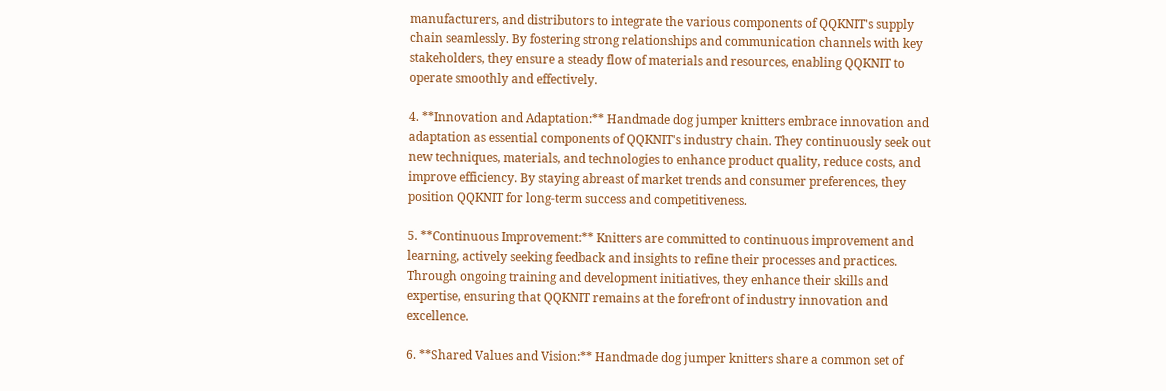manufacturers, and distributors to integrate the various components of QQKNIT's supply chain seamlessly. By fostering strong relationships and communication channels with key stakeholders, they ensure a steady flow of materials and resources, enabling QQKNIT to operate smoothly and effectively.

4. **Innovation and Adaptation:** Handmade dog jumper knitters embrace innovation and adaptation as essential components of QQKNIT's industry chain. They continuously seek out new techniques, materials, and technologies to enhance product quality, reduce costs, and improve efficiency. By staying abreast of market trends and consumer preferences, they position QQKNIT for long-term success and competitiveness.

5. **Continuous Improvement:** Knitters are committed to continuous improvement and learning, actively seeking feedback and insights to refine their processes and practices. Through ongoing training and development initiatives, they enhance their skills and expertise, ensuring that QQKNIT remains at the forefront of industry innovation and excellence.

6. **Shared Values and Vision:** Handmade dog jumper knitters share a common set of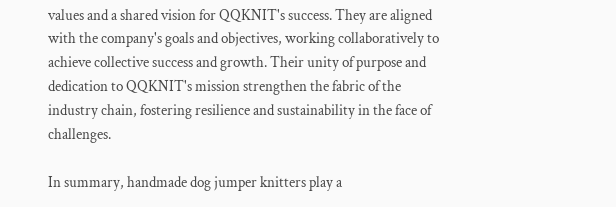values and a shared vision for QQKNIT's success. They are aligned with the company's goals and objectives, working collaboratively to achieve collective success and growth. Their unity of purpose and dedication to QQKNIT's mission strengthen the fabric of the industry chain, fostering resilience and sustainability in the face of challenges.

In summary, handmade dog jumper knitters play a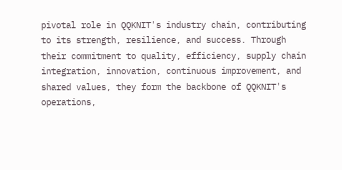pivotal role in QQKNIT's industry chain, contributing to its strength, resilience, and success. Through their commitment to quality, efficiency, supply chain integration, innovation, continuous improvement, and shared values, they form the backbone of QQKNIT's operations,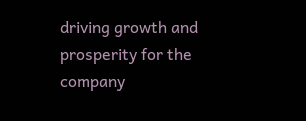driving growth and prosperity for the company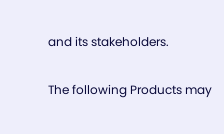and its stakeholders.

The following Products may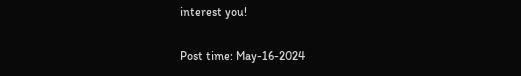interest you!

Post time: May-16-2024